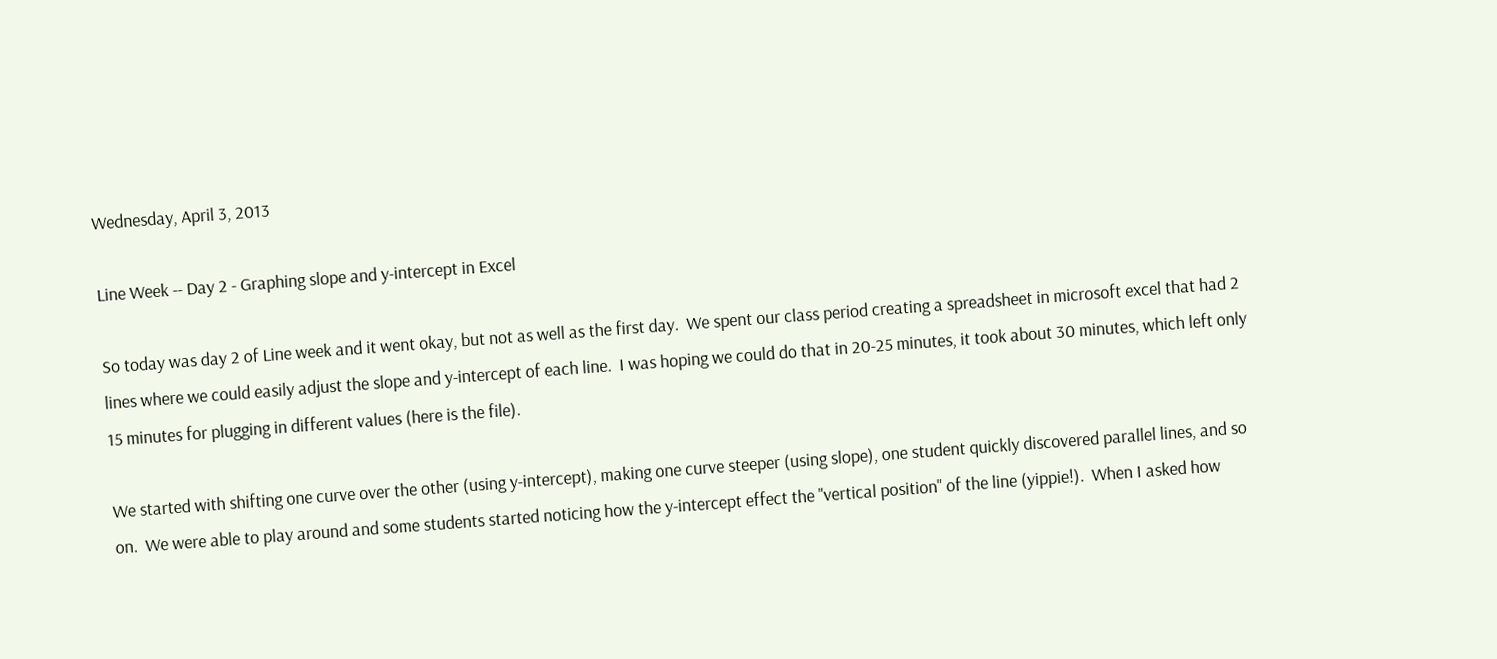Wednesday, April 3, 2013

Line Week -- Day 2 - Graphing slope and y-intercept in Excel

So today was day 2 of Line week and it went okay, but not as well as the first day.  We spent our class period creating a spreadsheet in microsoft excel that had 2 lines where we could easily adjust the slope and y-intercept of each line.  I was hoping we could do that in 20-25 minutes, it took about 30 minutes, which left only 15 minutes for plugging in different values (here is the file).

We started with shifting one curve over the other (using y-intercept), making one curve steeper (using slope), one student quickly discovered parallel lines, and so on.  We were able to play around and some students started noticing how the y-intercept effect the "vertical position" of the line (yippie!).  When I asked how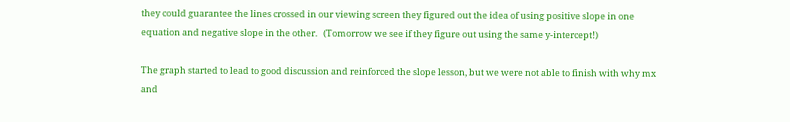they could guarantee the lines crossed in our viewing screen they figured out the idea of using positive slope in one equation and negative slope in the other.   (Tomorrow we see if they figure out using the same y-intercept!)

The graph started to lead to good discussion and reinforced the slope lesson, but we were not able to finish with why mx and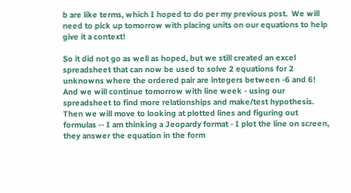b are like terms, which I hoped to do per my previous post.  We will need to pick up tomorrow with placing units on our equations to help give it a context!

So it did not go as well as hoped, but we still created an excel spreadsheet that can now be used to solve 2 equations for 2 unknowns where the ordered pair are integers between -6 and 6!  And we will continue tomorrow with line week - using our spreadsheet to find more relationships and make/test hypothesis.  Then we will move to looking at plotted lines and figuring out formulas -- I am thinking a Jeopardy format - I plot the line on screen, they answer the equation in the form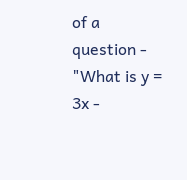of a question - "What is y = 3x -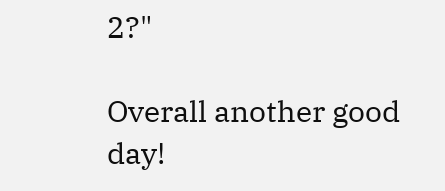2?"

Overall another good day!